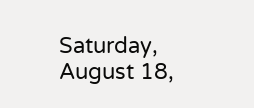Saturday, August 18,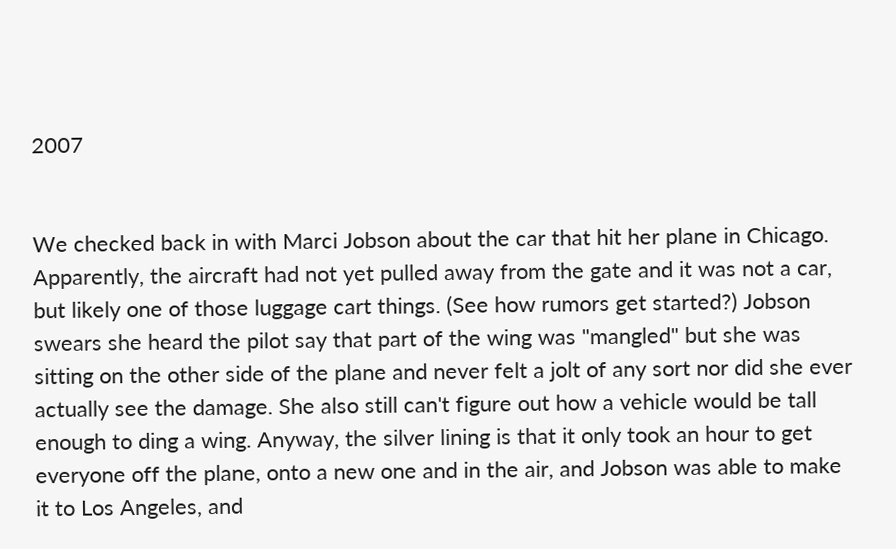2007


We checked back in with Marci Jobson about the car that hit her plane in Chicago. Apparently, the aircraft had not yet pulled away from the gate and it was not a car, but likely one of those luggage cart things. (See how rumors get started?) Jobson swears she heard the pilot say that part of the wing was "mangled" but she was sitting on the other side of the plane and never felt a jolt of any sort nor did she ever actually see the damage. She also still can't figure out how a vehicle would be tall enough to ding a wing. Anyway, the silver lining is that it only took an hour to get everyone off the plane, onto a new one and in the air, and Jobson was able to make it to Los Angeles, and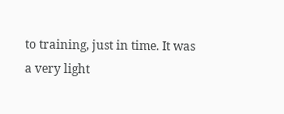to training, just in time. It was a very light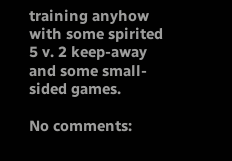training anyhow with some spirited 5 v. 2 keep-away and some small-sided games.

No comments: